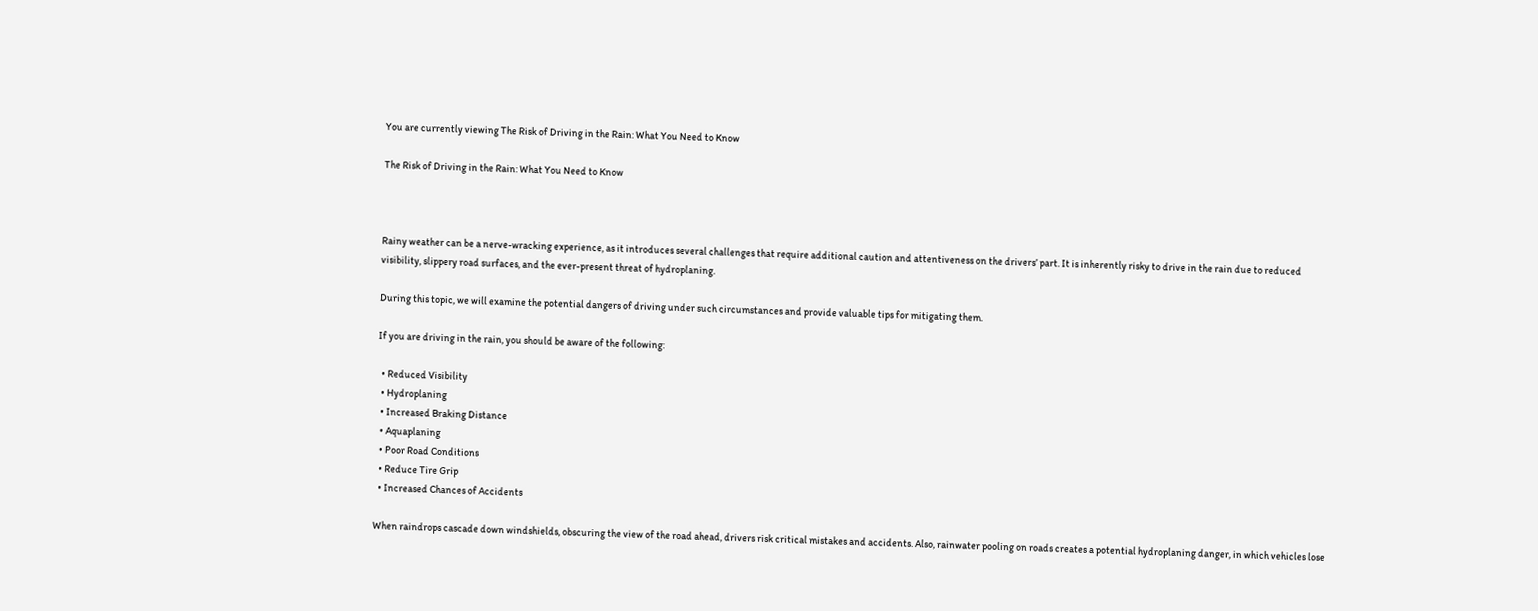You are currently viewing The Risk of Driving in the Rain: What You Need to Know

The Risk of Driving in the Rain: What You Need to Know



Rainy weather can be a nerve-wracking experience, as it introduces several challenges that require additional caution and attentiveness on the drivers’ part. It is inherently risky to drive in the rain due to reduced visibility, slippery road surfaces, and the ever-present threat of hydroplaning.

During this topic, we will examine the potential dangers of driving under such circumstances and provide valuable tips for mitigating them.

If you are driving in the rain, you should be aware of the following:

  • Reduced Visibility
  • Hydroplaning
  • Increased Braking Distance
  • Aquaplaning
  • Poor Road Conditions
  • Reduce Tire Grip
  • Increased Chances of Accidents

When raindrops cascade down windshields, obscuring the view of the road ahead, drivers risk critical mistakes and accidents. Also, rainwater pooling on roads creates a potential hydroplaning danger, in which vehicles lose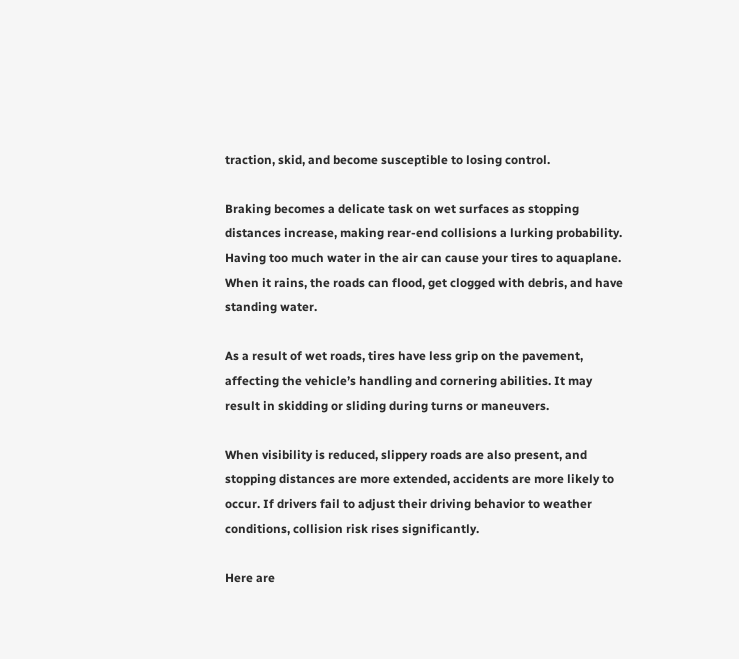traction, skid, and become susceptible to losing control.

Braking becomes a delicate task on wet surfaces as stopping distances increase, making rear-end collisions a lurking probability. Having too much water in the air can cause your tires to aquaplane. When it rains, the roads can flood, get clogged with debris, and have standing water.

As a result of wet roads, tires have less grip on the pavement, affecting the vehicle’s handling and cornering abilities. It may result in skidding or sliding during turns or maneuvers.

When visibility is reduced, slippery roads are also present, and stopping distances are more extended, accidents are more likely to occur. If drivers fail to adjust their driving behavior to weather conditions, collision risk rises significantly.

Here are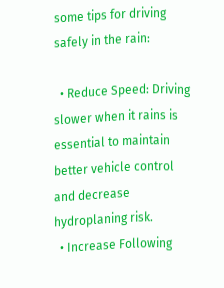some tips for driving safely in the rain:

  • Reduce Speed: Driving slower when it rains is essential to maintain better vehicle control and decrease hydroplaning risk.
  • Increase Following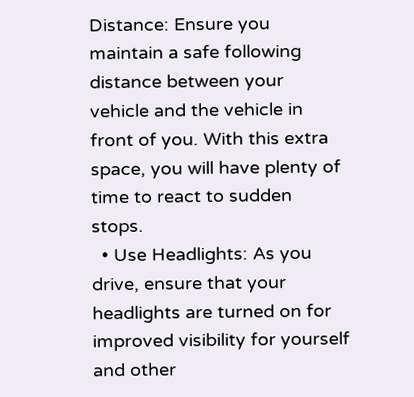Distance: Ensure you maintain a safe following distance between your vehicle and the vehicle in front of you. With this extra space, you will have plenty of time to react to sudden stops.
  • Use Headlights: As you drive, ensure that your headlights are turned on for improved visibility for yourself and other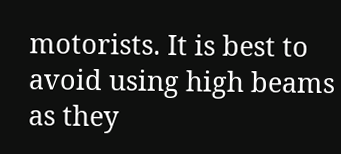motorists. It is best to avoid using high beams as they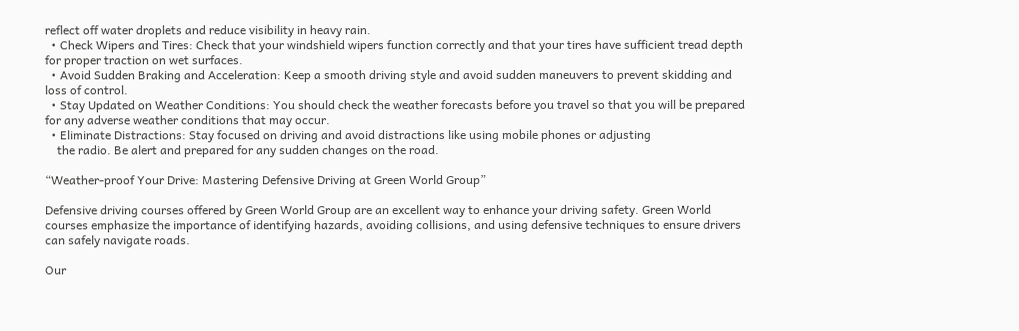reflect off water droplets and reduce visibility in heavy rain.
  • Check Wipers and Tires: Check that your windshield wipers function correctly and that your tires have sufficient tread depth for proper traction on wet surfaces.
  • Avoid Sudden Braking and Acceleration: Keep a smooth driving style and avoid sudden maneuvers to prevent skidding and loss of control.
  • Stay Updated on Weather Conditions: You should check the weather forecasts before you travel so that you will be prepared for any adverse weather conditions that may occur.
  • Eliminate Distractions: Stay focused on driving and avoid distractions like using mobile phones or adjusting
    the radio. Be alert and prepared for any sudden changes on the road.

“Weather-proof Your Drive: Mastering Defensive Driving at Green World Group”

Defensive driving courses offered by Green World Group are an excellent way to enhance your driving safety. Green World courses emphasize the importance of identifying hazards, avoiding collisions, and using defensive techniques to ensure drivers can safely navigate roads.

Our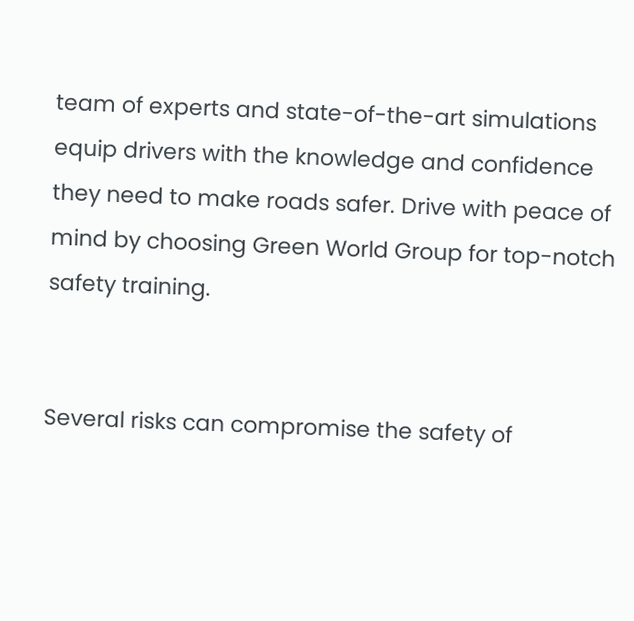team of experts and state-of-the-art simulations equip drivers with the knowledge and confidence they need to make roads safer. Drive with peace of mind by choosing Green World Group for top-notch safety training.


Several risks can compromise the safety of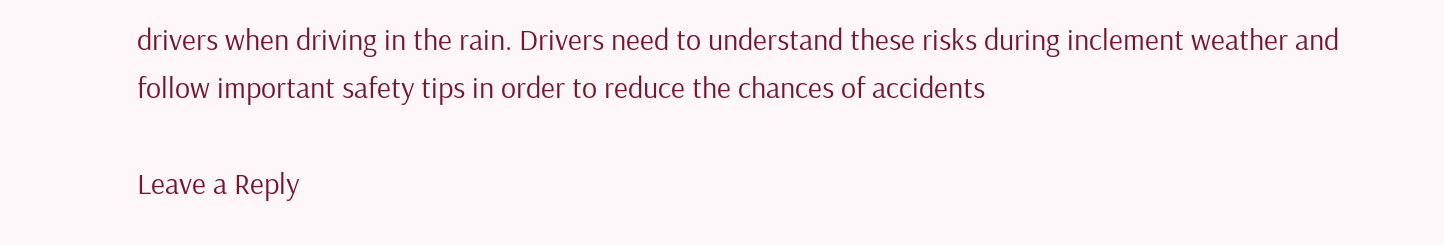drivers when driving in the rain. Drivers need to understand these risks during inclement weather and follow important safety tips in order to reduce the chances of accidents

Leave a Reply